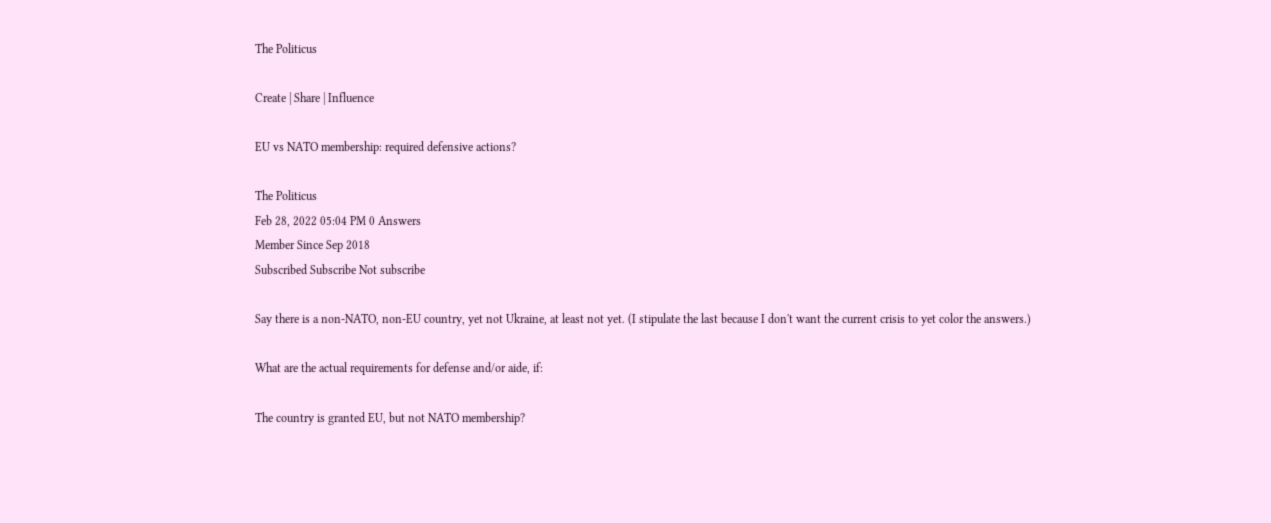The Politicus

Create | Share | Influence

EU vs NATO membership: required defensive actions?

The Politicus
Feb 28, 2022 05:04 PM 0 Answers
Member Since Sep 2018
Subscribed Subscribe Not subscribe

Say there is a non-NATO, non-EU country, yet not Ukraine, at least not yet. (I stipulate the last because I don't want the current crisis to yet color the answers.)

What are the actual requirements for defense and/or aide, if:

The country is granted EU, but not NATO membership?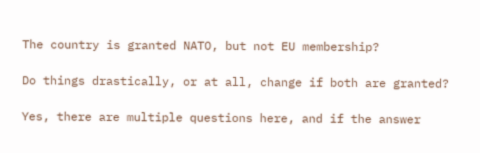The country is granted NATO, but not EU membership?

Do things drastically, or at all, change if both are granted?

Yes, there are multiple questions here, and if the answer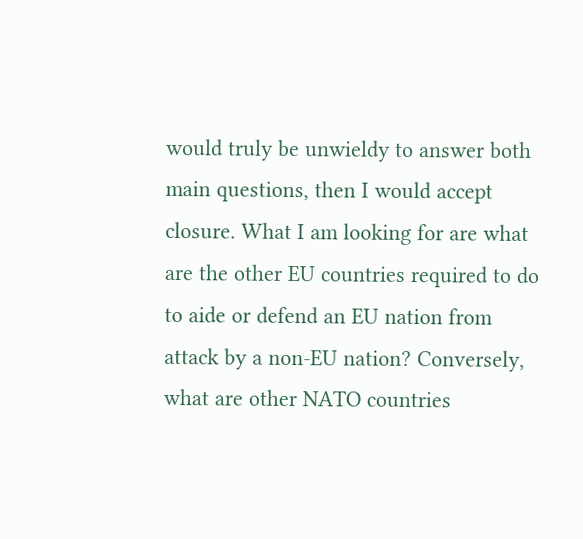would truly be unwieldy to answer both main questions, then I would accept closure. What I am looking for are what are the other EU countries required to do to aide or defend an EU nation from attack by a non-EU nation? Conversely, what are other NATO countries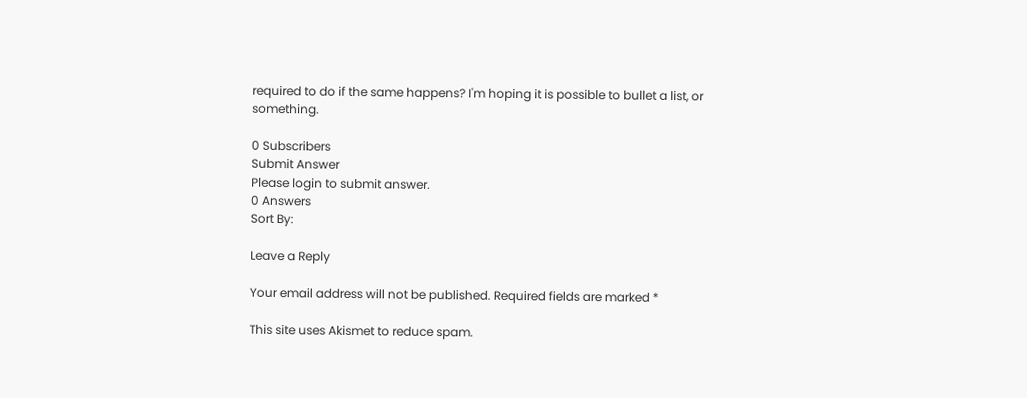required to do if the same happens? I'm hoping it is possible to bullet a list, or something.

0 Subscribers
Submit Answer
Please login to submit answer.
0 Answers
Sort By:

Leave a Reply

Your email address will not be published. Required fields are marked *

This site uses Akismet to reduce spam.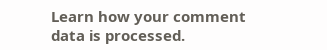Learn how your comment data is processed.